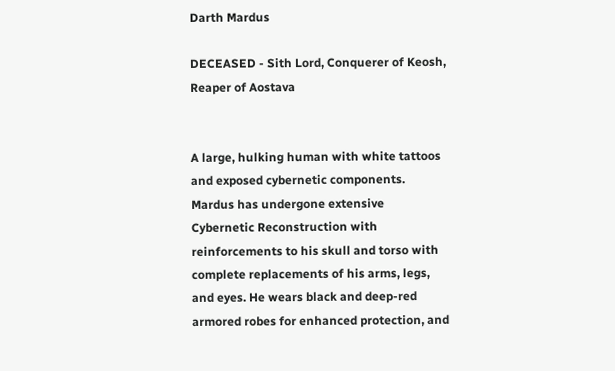Darth Mardus

DECEASED - Sith Lord, Conquerer of Keosh, Reaper of Aostava


A large, hulking human with white tattoos and exposed cybernetic components. Mardus has undergone extensive Cybernetic Reconstruction with reinforcements to his skull and torso with complete replacements of his arms, legs, and eyes. He wears black and deep-red armored robes for enhanced protection, and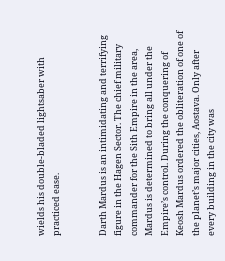wields his double-bladed lightsaber with practiced ease.


Darth Mardus is an intimidating and terrifying figure in the Hagen Sector. The chief military commander for the Sith Empire in the area, Mardus is determined to bring all under the Empire’s control. During the conquering of Keosh Mardus ordered the obliteration of one of the planet’s major cities, Aostava. Only after every building in the city was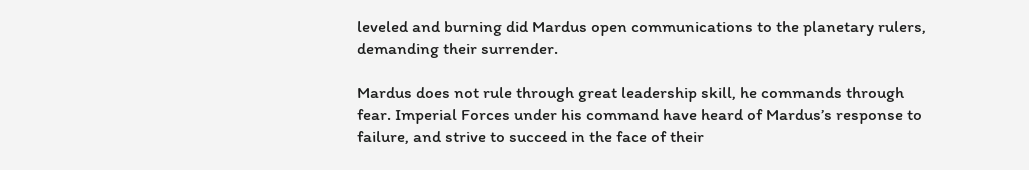leveled and burning did Mardus open communications to the planetary rulers, demanding their surrender.

Mardus does not rule through great leadership skill, he commands through fear. Imperial Forces under his command have heard of Mardus’s response to failure, and strive to succeed in the face of their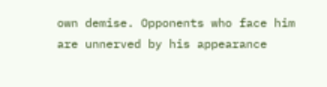own demise. Opponents who face him are unnerved by his appearance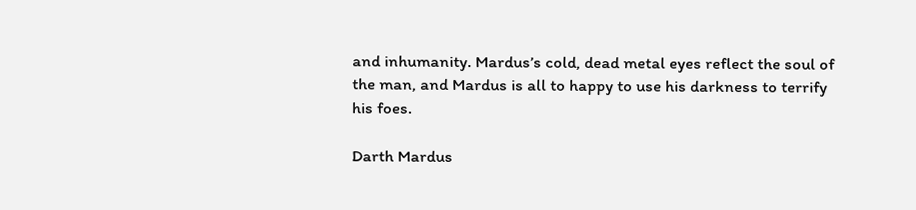and inhumanity. Mardus’s cold, dead metal eyes reflect the soul of the man, and Mardus is all to happy to use his darkness to terrify his foes.

Darth Mardus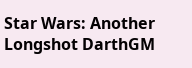Star Wars: Another Longshot DarthGM